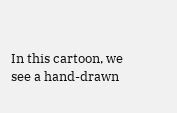In this cartoon, we see a hand-drawn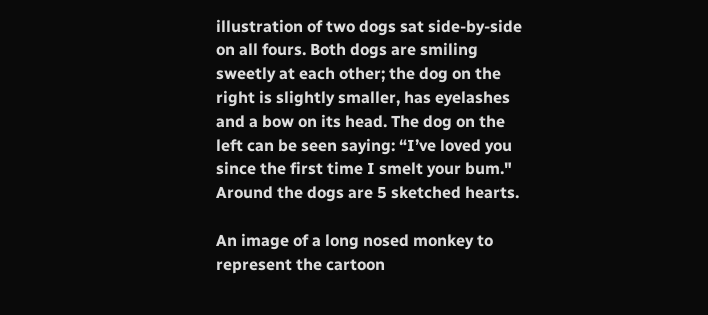illustration of two dogs sat side-by-side on all fours. Both dogs are smiling sweetly at each other; the dog on the right is slightly smaller, has eyelashes and a bow on its head. The dog on the left can be seen saying: “I’ve loved you since the first time I smelt your bum." Around the dogs are 5 sketched hearts.

An image of a long nosed monkey to represent the cartoon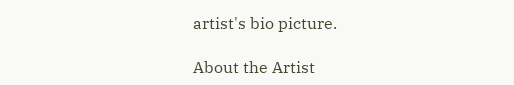artist's bio picture.

About the Artist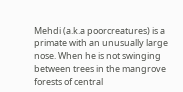Mehdi (a.k.a poorcreatures) is a primate with an unusually large nose. When he is not swinging between trees in the mangrove forests of central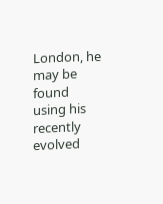London, he may be found using his recently evolved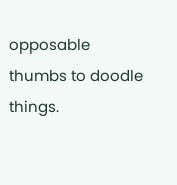opposable thumbs to doodle things.